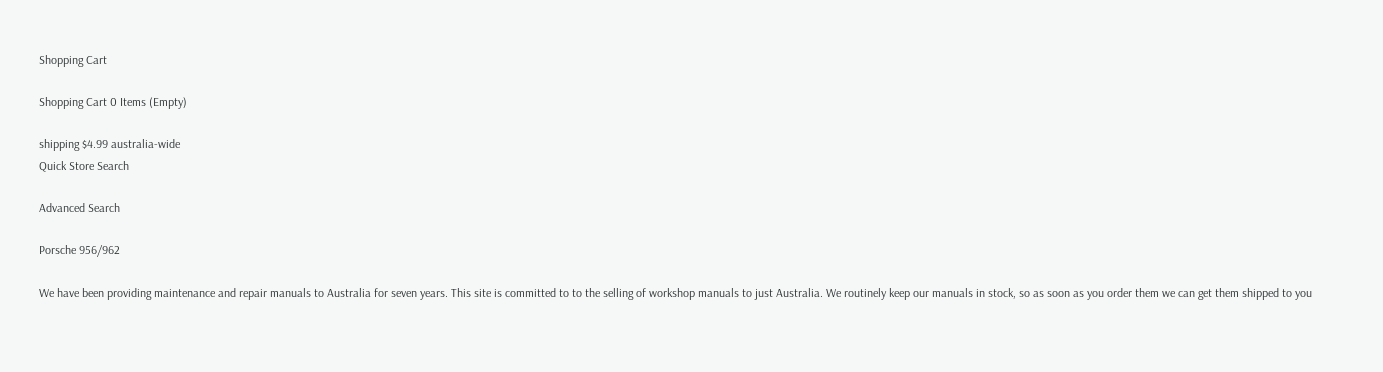Shopping Cart

Shopping Cart 0 Items (Empty)

shipping $4.99 australia-wide
Quick Store Search

Advanced Search

Porsche 956/962

We have been providing maintenance and repair manuals to Australia for seven years. This site is committed to to the selling of workshop manuals to just Australia. We routinely keep our manuals in stock, so as soon as you order them we can get them shipped to you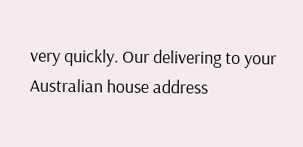very quickly. Our delivering to your Australian house address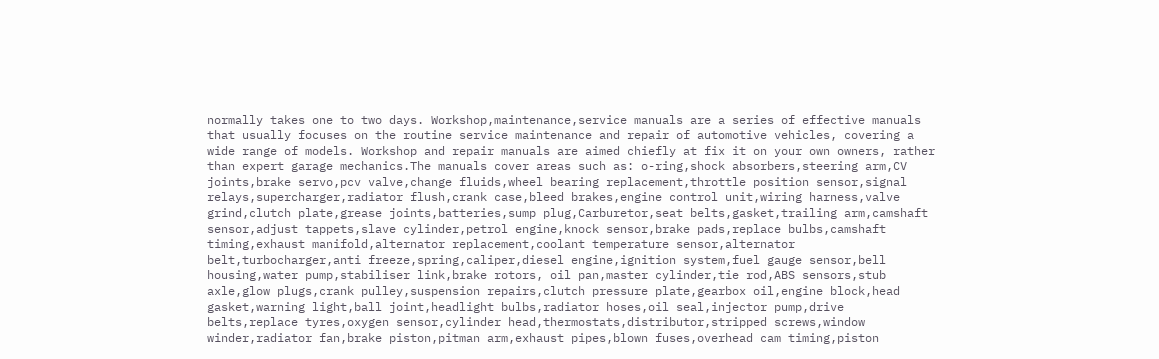normally takes one to two days. Workshop,maintenance,service manuals are a series of effective manuals that usually focuses on the routine service maintenance and repair of automotive vehicles, covering a wide range of models. Workshop and repair manuals are aimed chiefly at fix it on your own owners, rather than expert garage mechanics.The manuals cover areas such as: o-ring,shock absorbers,steering arm,CV joints,brake servo,pcv valve,change fluids,wheel bearing replacement,throttle position sensor,signal relays,supercharger,radiator flush,crank case,bleed brakes,engine control unit,wiring harness,valve grind,clutch plate,grease joints,batteries,sump plug,Carburetor,seat belts,gasket,trailing arm,camshaft sensor,adjust tappets,slave cylinder,petrol engine,knock sensor,brake pads,replace bulbs,camshaft timing,exhaust manifold,alternator replacement,coolant temperature sensor,alternator belt,turbocharger,anti freeze,spring,caliper,diesel engine,ignition system,fuel gauge sensor,bell housing,water pump,stabiliser link,brake rotors, oil pan,master cylinder,tie rod,ABS sensors,stub axle,glow plugs,crank pulley,suspension repairs,clutch pressure plate,gearbox oil,engine block,head gasket,warning light,ball joint,headlight bulbs,radiator hoses,oil seal,injector pump,drive belts,replace tyres,oxygen sensor,cylinder head,thermostats,distributor,stripped screws,window winder,radiator fan,brake piston,pitman arm,exhaust pipes,blown fuses,overhead cam timing,piston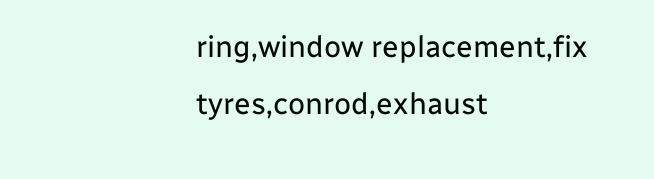ring,window replacement,fix tyres,conrod,exhaust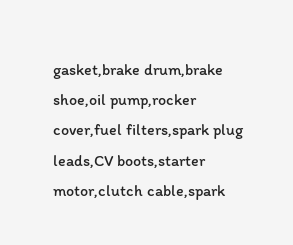gasket,brake drum,brake shoe,oil pump,rocker cover,fuel filters,spark plug leads,CV boots,starter motor,clutch cable,spark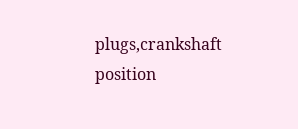plugs,crankshaft position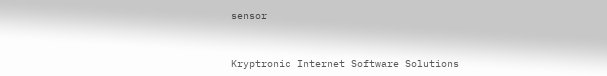sensor


Kryptronic Internet Software Solutions